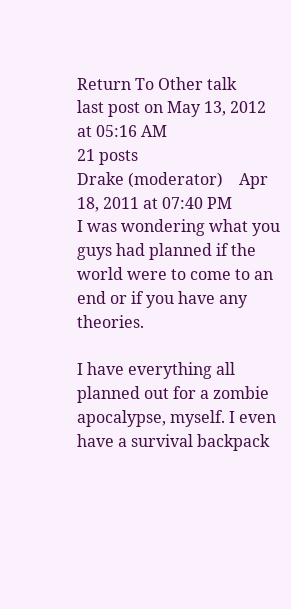Return To Other talk
last post on May 13, 2012 at 05:16 AM
21 posts
Drake (moderator)    Apr 18, 2011 at 07:40 PM
I was wondering what you guys had planned if the world were to come to an end or if you have any theories.

I have everything all planned out for a zombie apocalypse, myself. I even have a survival backpack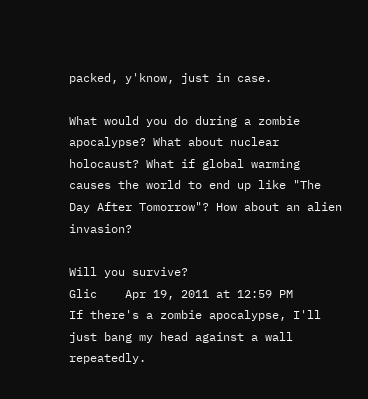packed, y'know, just in case.

What would you do during a zombie apocalypse? What about nuclear holocaust? What if global warming causes the world to end up like "The Day After Tomorrow"? How about an alien invasion?

Will you survive?
Glic    Apr 19, 2011 at 12:59 PM
If there's a zombie apocalypse, I'll just bang my head against a wall repeatedly.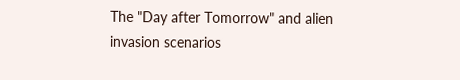The "Day after Tomorrow" and alien invasion scenarios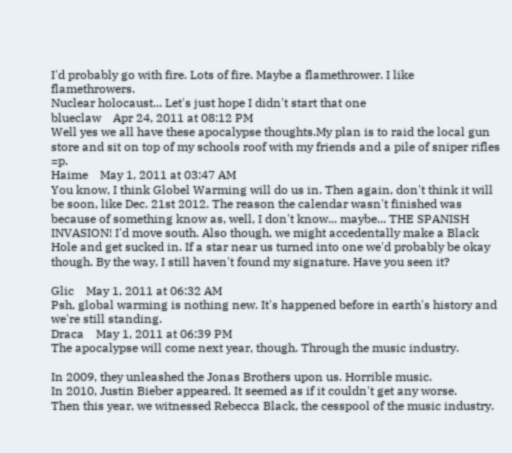I'd probably go with fire. Lots of fire. Maybe a flamethrower. I like flamethrowers.
Nuclear holocaust... Let's just hope I didn't start that one
blueclaw    Apr 24, 2011 at 08:12 PM
Well yes we all have these apocalypse thoughts.My plan is to raid the local gun store and sit on top of my schools roof with my friends and a pile of sniper rifles =p.
Haime    May 1, 2011 at 03:47 AM
You know, I think Globel Warming will do us in. Then again, don't think it will be soon, like Dec. 21st 2012. The reason the calendar wasn't finished was because of something know as, well, I don't know... maybe... THE SPANISH INVASION! I'd move south. Also though, we might accedentally make a Black Hole and get sucked in. If a star near us turned into one we'd probably be okay though. By the way, I still haven't found my signature. Have you seen it?

Glic    May 1, 2011 at 06:32 AM
Psh, global warming is nothing new. It's happened before in earth's history and we're still standing.
Draca    May 1, 2011 at 06:39 PM
The apocalypse will come next year, though. Through the music industry.

In 2009, they unleashed the Jonas Brothers upon us. Horrible music.
In 2010, Justin Bieber appeared. It seemed as if it couldn't get any worse.
Then this year, we witnessed Rebecca Black, the cesspool of the music industry.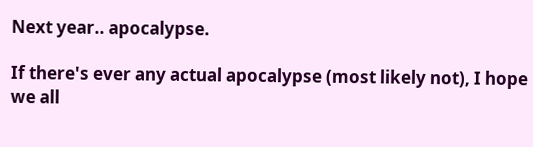Next year.. apocalypse.

If there's ever any actual apocalypse (most likely not), I hope we all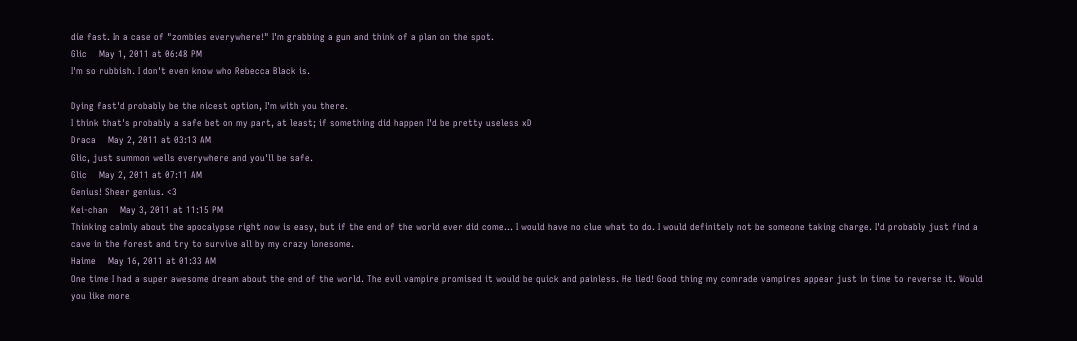die fast. In a case of "zombies everywhere!" I'm grabbing a gun and think of a plan on the spot.
Glic    May 1, 2011 at 06:48 PM
I'm so rubbish. I don't even know who Rebecca Black is.

Dying fast'd probably be the nicest option, I'm with you there.
I think that's probably a safe bet on my part, at least; if something did happen I'd be pretty useless xD
Draca    May 2, 2011 at 03:13 AM
Glic, just summon wells everywhere and you'll be safe.
Glic    May 2, 2011 at 07:11 AM
Genius! Sheer genius. <3
Kei-chan    May 3, 2011 at 11:15 PM
Thinking calmly about the apocalypse right now is easy, but if the end of the world ever did come... I would have no clue what to do. I would definitely not be someone taking charge. I'd probably just find a cave in the forest and try to survive all by my crazy lonesome.
Haime    May 16, 2011 at 01:33 AM
One time I had a super awesome dream about the end of the world. The evil vampire promised it would be quick and painless. He lied! Good thing my comrade vampires appear just in time to reverse it. Would you like more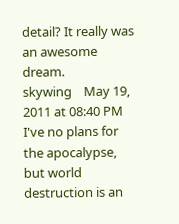detail? It really was an awesome dream.
skywing    May 19, 2011 at 08:40 PM
I've no plans for the apocalypse, but world destruction is an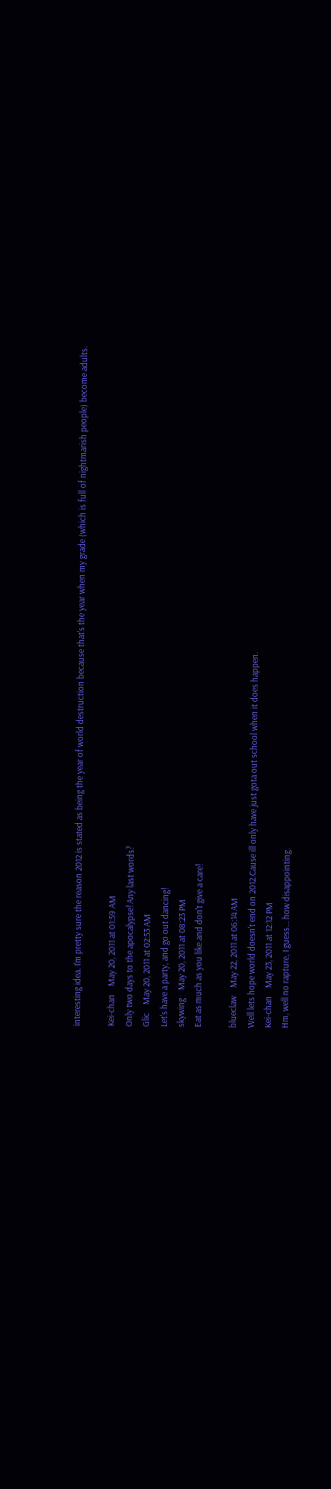interesting idea. I'm pretty sure the reason 2012 is stated as being the year of world destruction because that's the year when my grade (which is full of nightmarish people) become adults.

Kei-chan    May 20, 2011 at 01:59 AM
Only two days to the apocalypse! Any last words?
Glic    May 20, 2011 at 02:53 AM
Let's have a party, and go out dancing!
skywing    May 20, 2011 at 08:23 PM
Eat as much as you like and don't give a care!

blueclaw    May 22, 2011 at 06:14 AM
Well lets hope world doesn't end on 2012.Cause ill only have just gota out school when it does happen.
Kei-chan    May 23, 2011 at 12:12 PM
Hm, well no rapture, I guess... how disappointing.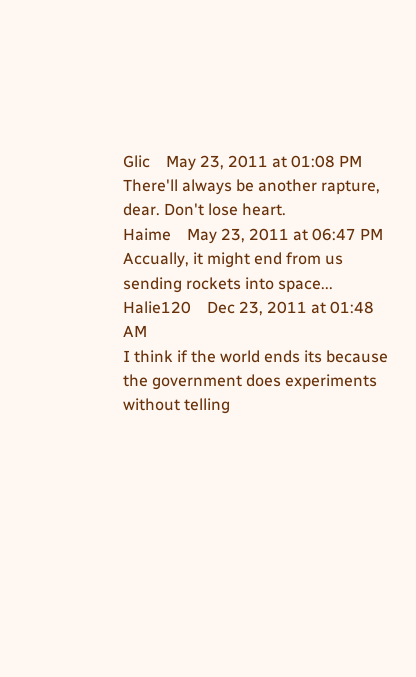Glic    May 23, 2011 at 01:08 PM
There'll always be another rapture, dear. Don't lose heart.
Haime    May 23, 2011 at 06:47 PM
Accually, it might end from us sending rockets into space...
Halie120    Dec 23, 2011 at 01:48 AM
I think if the world ends its because the government does experiments without telling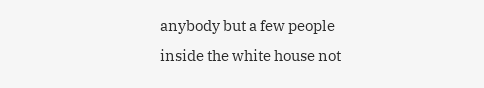anybody but a few people inside the white house not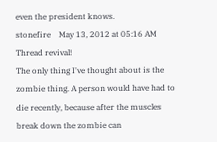even the president knows.
stonefire    May 13, 2012 at 05:16 AM
Thread revival!
The only thing I've thought about is the zombie thing. A person would have had to die recently, because after the muscles break down the zombie can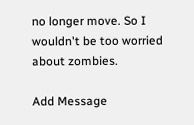no longer move. So I wouldn't be too worried about zombies.

Add Message